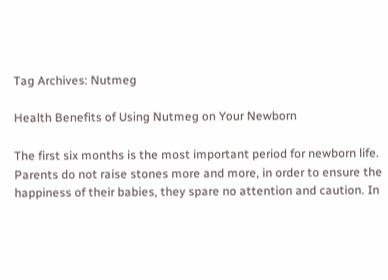Tag Archives: Nutmeg

Health Benefits of Using Nutmeg on Your Newborn

The first six months is the most important period for newborn life. Parents do not raise stones more and more, in order to ensure the happiness of their babies, they spare no attention and caution. In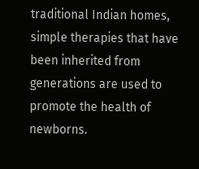traditional Indian homes, simple therapies that have been inherited from generations are used to promote the health of newborns.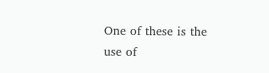One of these is the use of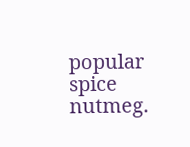popular spice nutmeg.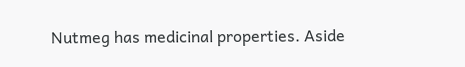Nutmeg has medicinal properties. Aside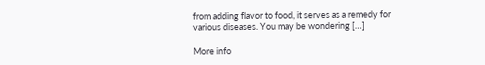from adding flavor to food, it serves as a remedy for various diseases. You may be wondering […]

More info